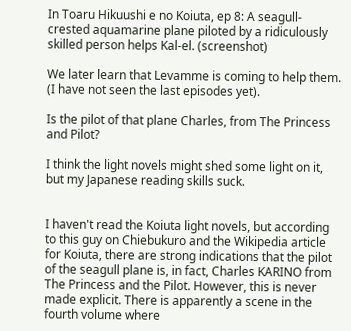In Toaru Hikuushi e no Koiuta, ep 8: A seagull-crested aquamarine plane piloted by a ridiculously skilled person helps Kal-el. (screenshot)

We later learn that Levamme is coming to help them. (I have not seen the last episodes yet).

Is the pilot of that plane Charles, from The Princess and Pilot?

I think the light novels might shed some light on it, but my Japanese reading skills suck.


I haven't read the Koiuta light novels, but according to this guy on Chiebukuro and the Wikipedia article for Koiuta, there are strong indications that the pilot of the seagull plane is, in fact, Charles KARINO from The Princess and the Pilot. However, this is never made explicit. There is apparently a scene in the fourth volume where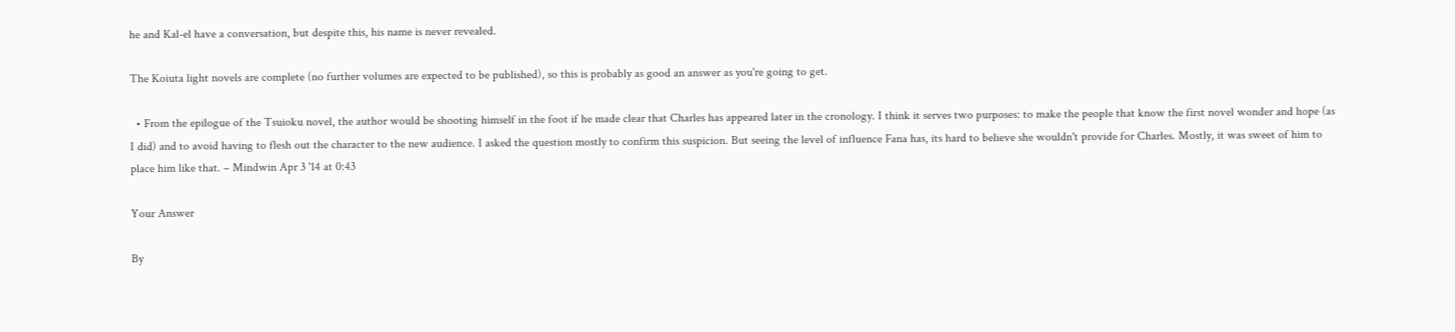he and Kal-el have a conversation, but despite this, his name is never revealed.

The Koiuta light novels are complete (no further volumes are expected to be published), so this is probably as good an answer as you're going to get.

  • From the epilogue of the Tsuioku novel, the author would be shooting himself in the foot if he made clear that Charles has appeared later in the cronology. I think it serves two purposes: to make the people that know the first novel wonder and hope (as I did) and to avoid having to flesh out the character to the new audience. I asked the question mostly to confirm this suspicion. But seeing the level of influence Fana has, its hard to believe she wouldn't provide for Charles. Mostly, it was sweet of him to place him like that. – Mindwin Apr 3 '14 at 0:43

Your Answer

By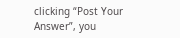clicking “Post Your Answer”, you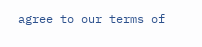agree to our terms of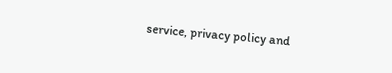service, privacy policy and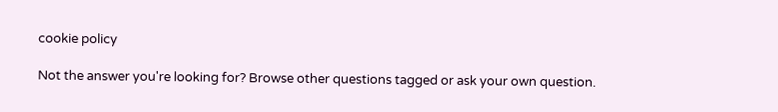cookie policy

Not the answer you're looking for? Browse other questions tagged or ask your own question.